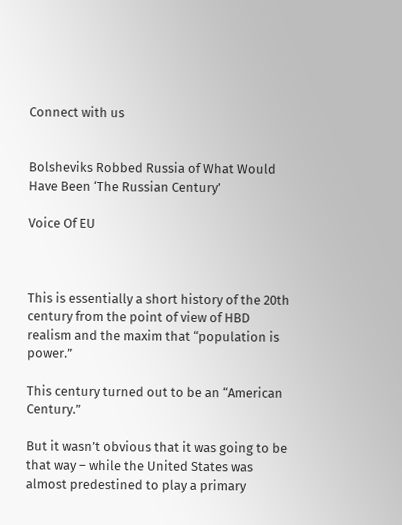Connect with us


Bolsheviks Robbed Russia of What Would Have Been ‘The Russian Century’

Voice Of EU



This is essentially a short history of the 20th century from the point of view of HBD realism and the maxim that “population is power.”

This century turned out to be an “American Century.”

But it wasn’t obvious that it was going to be that way – while the United States was almost predestined to play a primary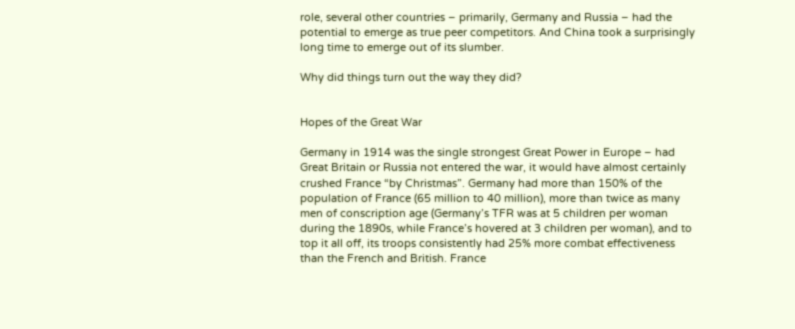role, several other countries – primarily, Germany and Russia – had the potential to emerge as true peer competitors. And China took a surprisingly long time to emerge out of its slumber.

Why did things turn out the way they did?


Hopes of the Great War

Germany in 1914 was the single strongest Great Power in Europe – had Great Britain or Russia not entered the war, it would have almost certainly crushed France “by Christmas”. Germany had more than 150% of the population of France (65 million to 40 million), more than twice as many men of conscription age (Germany’s TFR was at 5 children per woman during the 1890s, while France’s hovered at 3 children per woman), and to top it all off, its troops consistently had 25% more combat effectiveness than the French and British. France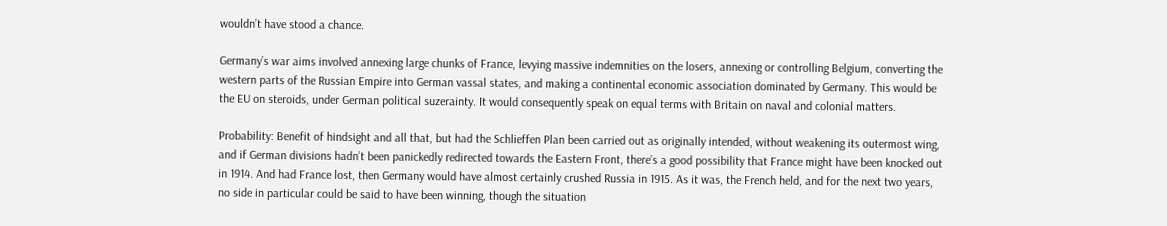wouldn’t have stood a chance.

Germany’s war aims involved annexing large chunks of France, levying massive indemnities on the losers, annexing or controlling Belgium, converting the western parts of the Russian Empire into German vassal states, and making a continental economic association dominated by Germany. This would be the EU on steroids, under German political suzerainty. It would consequently speak on equal terms with Britain on naval and colonial matters.

Probability: Benefit of hindsight and all that, but had the Schlieffen Plan been carried out as originally intended, without weakening its outermost wing, and if German divisions hadn’t been panickedly redirected towards the Eastern Front, there’s a good possibility that France might have been knocked out in 1914. And had France lost, then Germany would have almost certainly crushed Russia in 1915. As it was, the French held, and for the next two years, no side in particular could be said to have been winning, though the situation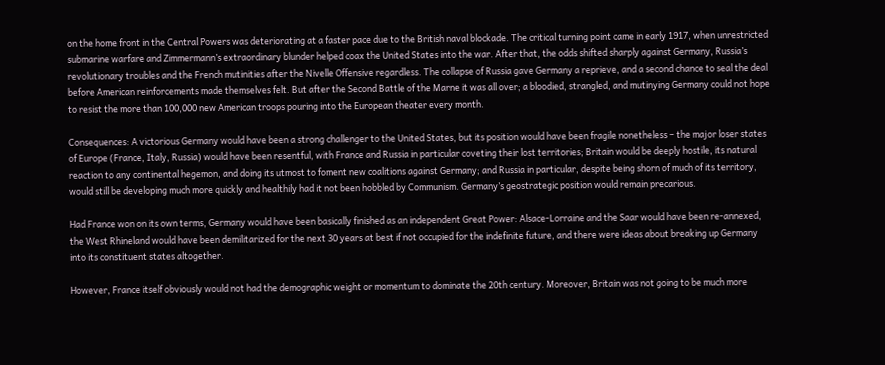on the home front in the Central Powers was deteriorating at a faster pace due to the British naval blockade. The critical turning point came in early 1917, when unrestricted submarine warfare and Zimmermann’s extraordinary blunder helped coax the United States into the war. After that, the odds shifted sharply against Germany, Russia’s revolutionary troubles and the French mutinities after the Nivelle Offensive regardless. The collapse of Russia gave Germany a reprieve, and a second chance to seal the deal before American reinforcements made themselves felt. But after the Second Battle of the Marne it was all over; a bloodied, strangled, and mutinying Germany could not hope to resist the more than 100,000 new American troops pouring into the European theater every month.

Consequences: A victorious Germany would have been a strong challenger to the United States, but its position would have been fragile nonetheless – the major loser states of Europe (France, Italy, Russia) would have been resentful, with France and Russia in particular coveting their lost territories; Britain would be deeply hostile, its natural reaction to any continental hegemon, and doing its utmost to foment new coalitions against Germany; and Russia in particular, despite being shorn of much of its territory, would still be developing much more quickly and healthily had it not been hobbled by Communism. Germany’s geostrategic position would remain precarious.

Had France won on its own terms, Germany would have been basically finished as an independent Great Power: Alsace-Lorraine and the Saar would have been re-annexed, the West Rhineland would have been demilitarized for the next 30 years at best if not occupied for the indefinite future, and there were ideas about breaking up Germany into its constituent states altogether.

However, France itself obviously would not had the demographic weight or momentum to dominate the 20th century. Moreover, Britain was not going to be much more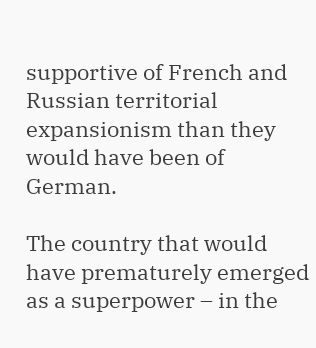supportive of French and Russian territorial expansionism than they would have been of German.

The country that would have prematurely emerged as a superpower – in the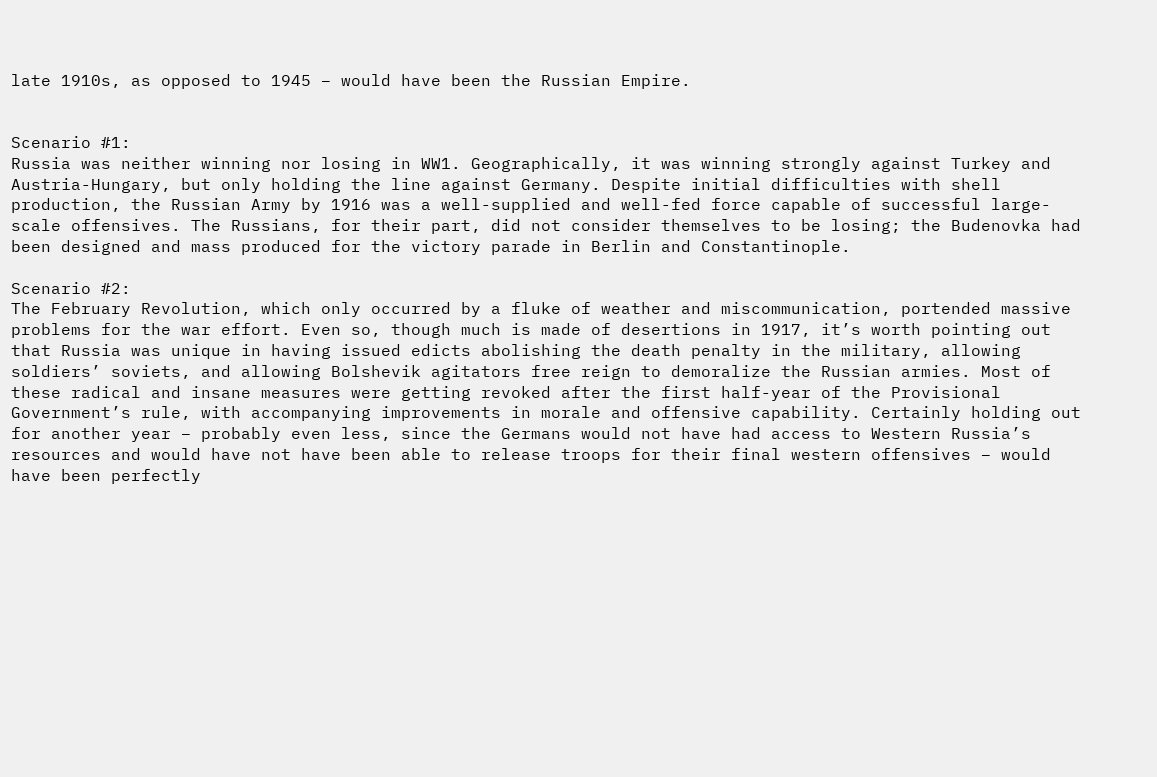late 1910s, as opposed to 1945 – would have been the Russian Empire.


Scenario #1:
Russia was neither winning nor losing in WW1. Geographically, it was winning strongly against Turkey and Austria-Hungary, but only holding the line against Germany. Despite initial difficulties with shell production, the Russian Army by 1916 was a well-supplied and well-fed force capable of successful large-scale offensives. The Russians, for their part, did not consider themselves to be losing; the Budenovka had been designed and mass produced for the victory parade in Berlin and Constantinople.

Scenario #2:
The February Revolution, which only occurred by a fluke of weather and miscommunication, portended massive problems for the war effort. Even so, though much is made of desertions in 1917, it’s worth pointing out that Russia was unique in having issued edicts abolishing the death penalty in the military, allowing soldiers’ soviets, and allowing Bolshevik agitators free reign to demoralize the Russian armies. Most of these radical and insane measures were getting revoked after the first half-year of the Provisional Government’s rule, with accompanying improvements in morale and offensive capability. Certainly holding out for another year – probably even less, since the Germans would not have had access to Western Russia’s resources and would have not have been able to release troops for their final western offensives – would have been perfectly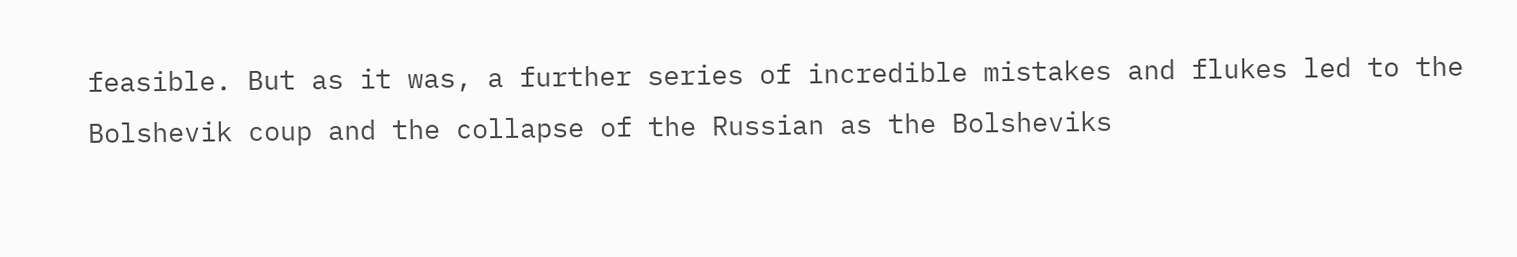feasible. But as it was, a further series of incredible mistakes and flukes led to the Bolshevik coup and the collapse of the Russian as the Bolsheviks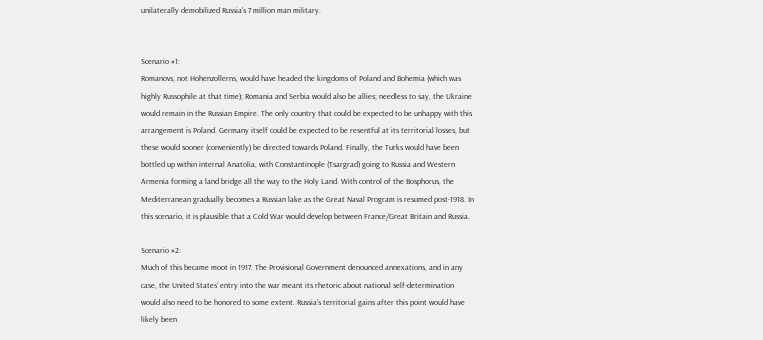unilaterally demobilized Russia’s 7 million man military.


Scenario #1:
Romanovs, not Hohenzollerns, would have headed the kingdoms of Poland and Bohemia (which was highly Russophile at that time); Romania and Serbia would also be allies; needless to say, the Ukraine would remain in the Russian Empire. The only country that could be expected to be unhappy with this arrangement is Poland. Germany itself could be expected to be resentful at its territorial losses, but these would sooner (conveniently) be directed towards Poland. Finally, the Turks would have been bottled up within internal Anatolia, with Constantinople (Tsargrad) going to Russia and Western Armenia forming a land bridge all the way to the Holy Land. With control of the Bosphorus, the Mediterranean gradually becomes a Russian lake as the Great Naval Program is resumed post-1918. In this scenario, it is plausible that a Cold War would develop between France/Great Britain and Russia.

Scenario #2:
Much of this became moot in 1917. The Provisional Government denounced annexations, and in any case, the United States’ entry into the war meant its rhetoric about national self-determination would also need to be honored to some extent. Russia’s territorial gains after this point would have likely been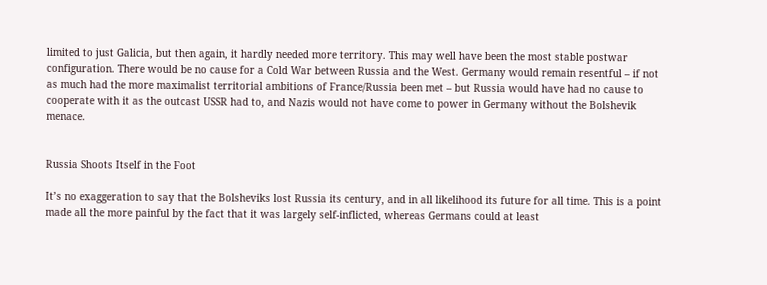limited to just Galicia, but then again, it hardly needed more territory. This may well have been the most stable postwar configuration. There would be no cause for a Cold War between Russia and the West. Germany would remain resentful – if not as much had the more maximalist territorial ambitions of France/Russia been met – but Russia would have had no cause to cooperate with it as the outcast USSR had to, and Nazis would not have come to power in Germany without the Bolshevik menace.


Russia Shoots Itself in the Foot

It’s no exaggeration to say that the Bolsheviks lost Russia its century, and in all likelihood its future for all time. This is a point made all the more painful by the fact that it was largely self-inflicted, whereas Germans could at least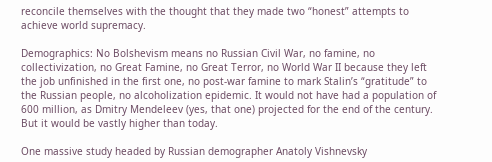reconcile themselves with the thought that they made two “honest” attempts to achieve world supremacy.

Demographics: No Bolshevism means no Russian Civil War, no famine, no collectivization, no Great Famine, no Great Terror, no World War II because they left the job unfinished in the first one, no post-war famine to mark Stalin’s “gratitude” to the Russian people, no alcoholization epidemic. It would not have had a population of 600 million, as Dmitry Mendeleev (yes, that one) projected for the end of the century. But it would be vastly higher than today.

One massive study headed by Russian demographer Anatoly Vishnevsky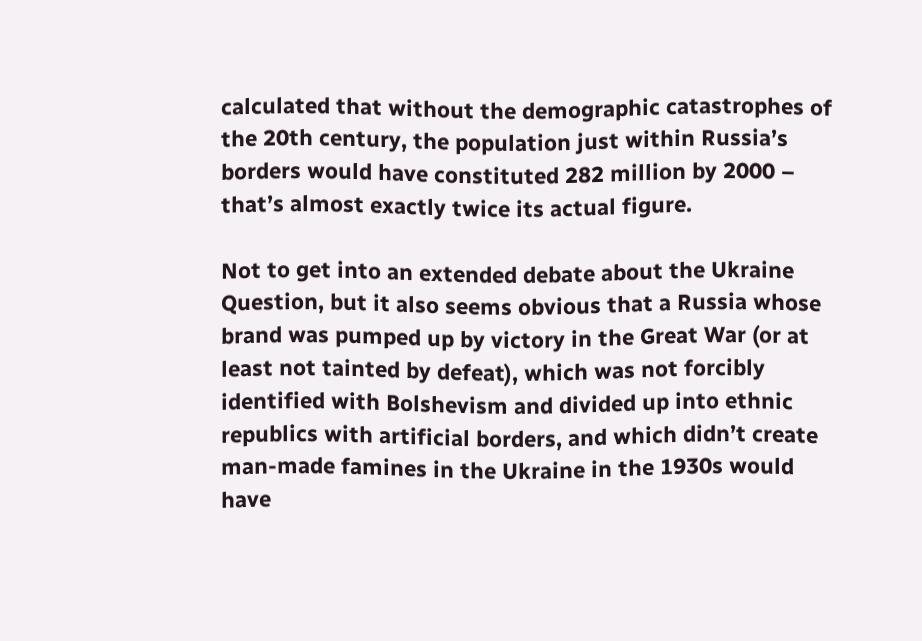calculated that without the demographic catastrophes of the 20th century, the population just within Russia’s borders would have constituted 282 million by 2000 – that’s almost exactly twice its actual figure.

Not to get into an extended debate about the Ukraine Question, but it also seems obvious that a Russia whose brand was pumped up by victory in the Great War (or at least not tainted by defeat), which was not forcibly identified with Bolshevism and divided up into ethnic republics with artificial borders, and which didn’t create man-made famines in the Ukraine in the 1930s would have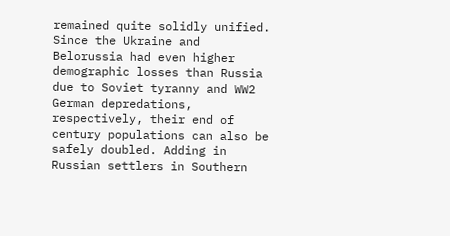remained quite solidly unified. Since the Ukraine and Belorussia had even higher demographic losses than Russia due to Soviet tyranny and WW2 German depredations, respectively, their end of century populations can also be safely doubled. Adding in Russian settlers in Southern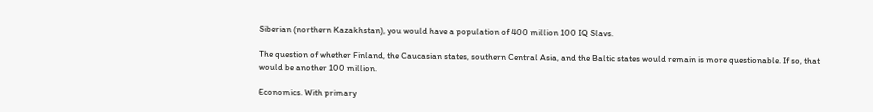Siberian (northern Kazakhstan), you would have a population of 400 million 100 IQ Slavs.

The question of whether Finland, the Caucasian states, southern Central Asia, and the Baltic states would remain is more questionable. If so, that would be another 100 million.

Economics. With primary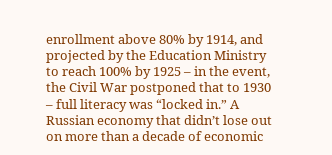enrollment above 80% by 1914, and projected by the Education Ministry to reach 100% by 1925 – in the event, the Civil War postponed that to 1930 – full literacy was “locked in.” A Russian economy that didn’t lose out on more than a decade of economic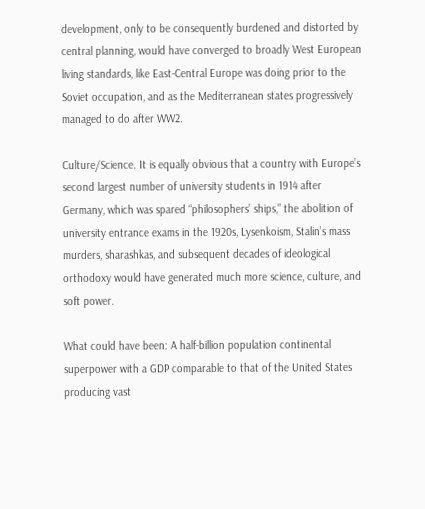development, only to be consequently burdened and distorted by central planning, would have converged to broadly West European living standards, like East-Central Europe was doing prior to the Soviet occupation, and as the Mediterranean states progressively managed to do after WW2.

Culture/Science. It is equally obvious that a country with Europe’s second largest number of university students in 1914 after Germany, which was spared “philosophers’ ships,” the abolition of university entrance exams in the 1920s, Lysenkoism, Stalin’s mass murders, sharashkas, and subsequent decades of ideological orthodoxy would have generated much more science, culture, and soft power.

What could have been: A half-billion population continental superpower with a GDP comparable to that of the United States producing vast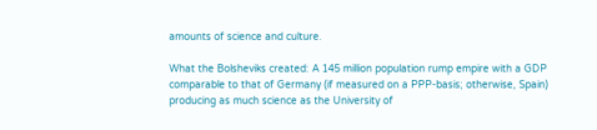amounts of science and culture.

What the Bolsheviks created: A 145 million population rump empire with a GDP comparable to that of Germany (if measured on a PPP-basis; otherwise, Spain) producing as much science as the University of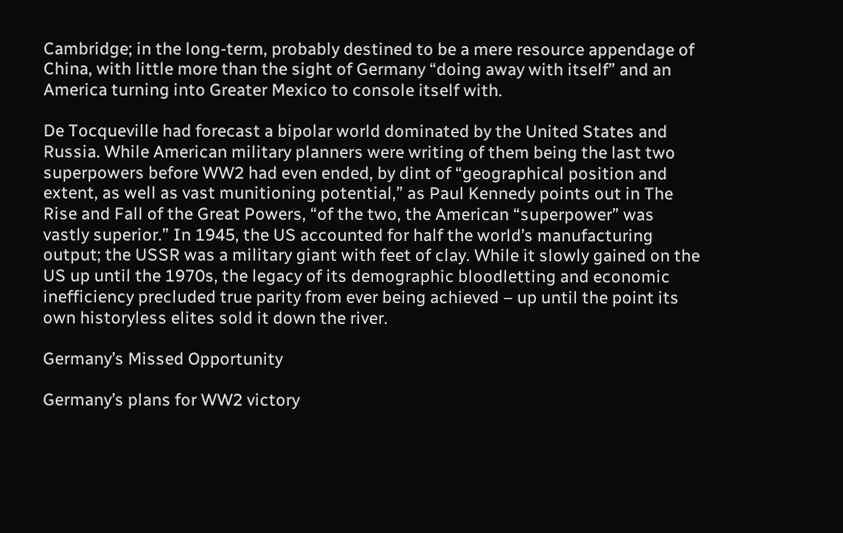Cambridge; in the long-term, probably destined to be a mere resource appendage of China, with little more than the sight of Germany “doing away with itself” and an America turning into Greater Mexico to console itself with.

De Tocqueville had forecast a bipolar world dominated by the United States and Russia. While American military planners were writing of them being the last two superpowers before WW2 had even ended, by dint of “geographical position and extent, as well as vast munitioning potential,” as Paul Kennedy points out in The Rise and Fall of the Great Powers, “of the two, the American “superpower” was vastly superior.” In 1945, the US accounted for half the world’s manufacturing output; the USSR was a military giant with feet of clay. While it slowly gained on the US up until the 1970s, the legacy of its demographic bloodletting and economic inefficiency precluded true parity from ever being achieved – up until the point its own historyless elites sold it down the river.

Germany’s Missed Opportunity

Germany’s plans for WW2 victory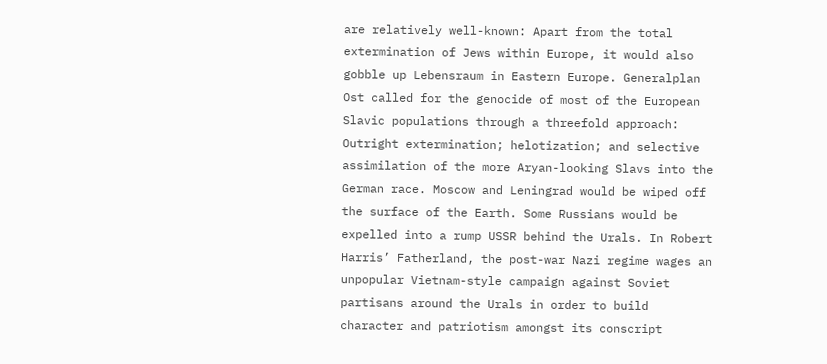are relatively well-known: Apart from the total extermination of Jews within Europe, it would also gobble up Lebensraum in Eastern Europe. Generalplan Ost called for the genocide of most of the European Slavic populations through a threefold approach: Outright extermination; helotization; and selective assimilation of the more Aryan-looking Slavs into the German race. Moscow and Leningrad would be wiped off the surface of the Earth. Some Russians would be expelled into a rump USSR behind the Urals. In Robert Harris’ Fatherland, the post-war Nazi regime wages an unpopular Vietnam-style campaign against Soviet partisans around the Urals in order to build character and patriotism amongst its conscript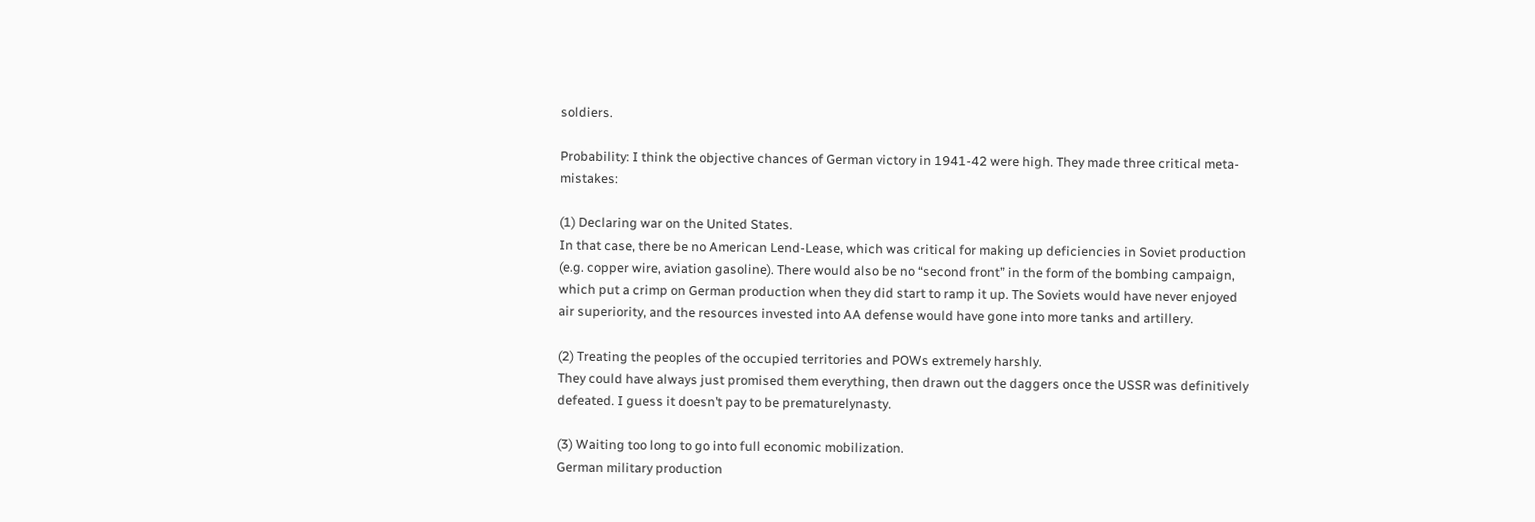soldiers.

Probability: I think the objective chances of German victory in 1941-42 were high. They made three critical meta-mistakes:

(1) Declaring war on the United States.
In that case, there be no American Lend-Lease, which was critical for making up deficiencies in Soviet production (e.g. copper wire, aviation gasoline). There would also be no “second front” in the form of the bombing campaign, which put a crimp on German production when they did start to ramp it up. The Soviets would have never enjoyed air superiority, and the resources invested into AA defense would have gone into more tanks and artillery.

(2) Treating the peoples of the occupied territories and POWs extremely harshly.
They could have always just promised them everything, then drawn out the daggers once the USSR was definitively defeated. I guess it doesn’t pay to be prematurelynasty.

(3) Waiting too long to go into full economic mobilization.
German military production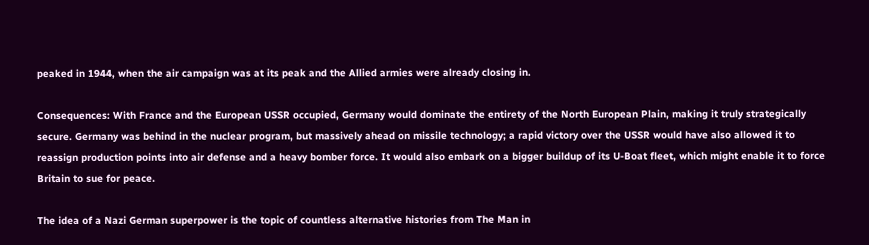peaked in 1944, when the air campaign was at its peak and the Allied armies were already closing in.

Consequences: With France and the European USSR occupied, Germany would dominate the entirety of the North European Plain, making it truly strategically secure. Germany was behind in the nuclear program, but massively ahead on missile technology; a rapid victory over the USSR would have also allowed it to reassign production points into air defense and a heavy bomber force. It would also embark on a bigger buildup of its U-Boat fleet, which might enable it to force Britain to sue for peace.

The idea of a Nazi German superpower is the topic of countless alternative histories from The Man in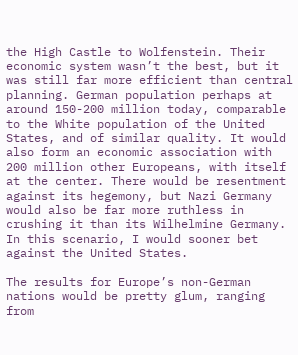the High Castle to Wolfenstein. Their economic system wasn’t the best, but it was still far more efficient than central planning. German population perhaps at around 150-200 million today, comparable to the White population of the United States, and of similar quality. It would also form an economic association with 200 million other Europeans, with itself at the center. There would be resentment against its hegemony, but Nazi Germany would also be far more ruthless in crushing it than its Wilhelmine Germany. In this scenario, I would sooner bet against the United States.

The results for Europe’s non-German nations would be pretty glum, ranging from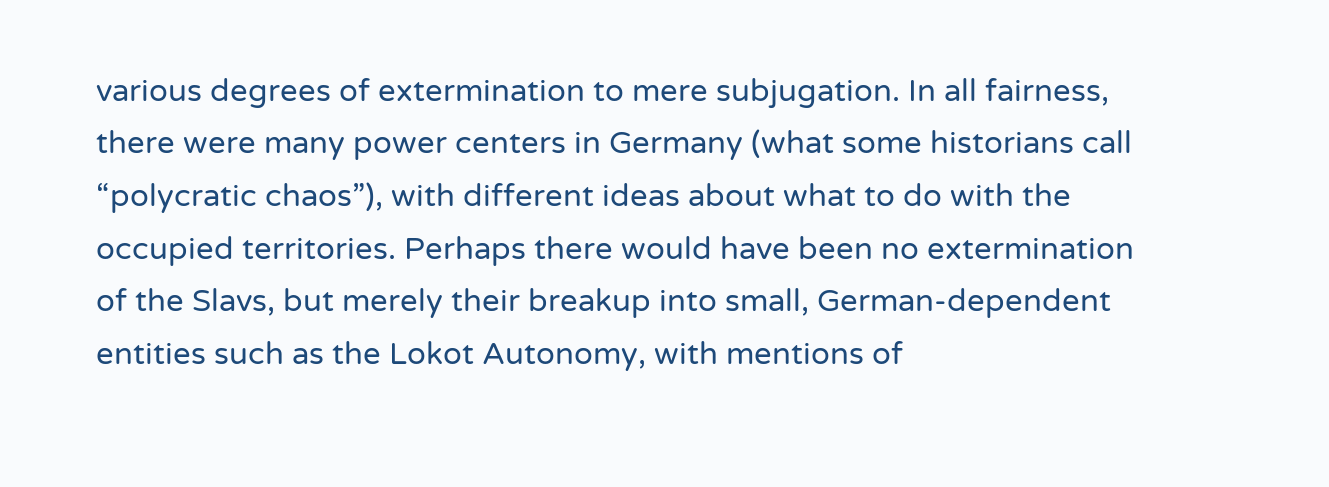various degrees of extermination to mere subjugation. In all fairness, there were many power centers in Germany (what some historians call “polycratic chaos”), with different ideas about what to do with the occupied territories. Perhaps there would have been no extermination of the Slavs, but merely their breakup into small, German-dependent entities such as the Lokot Autonomy, with mentions of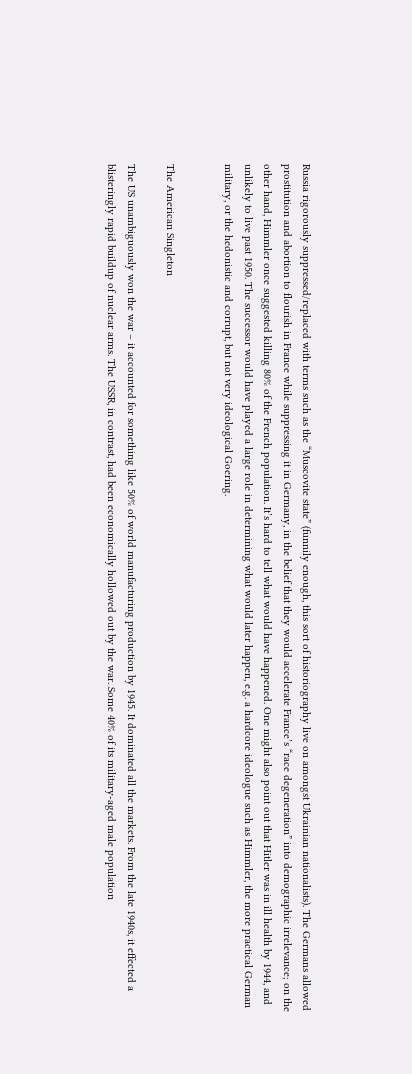Russia rigorously suppressed/replaced with terms such as the “Muscovite state” (funnily enough, this sort of historiography live on amongst Ukrainian nationalists). The Germans allowed prostitution and abortion to flourish in France while suppressing it in Germany, in the belief that they would accelerate France’s “race degeneration” into demographic irrelevance; on the other hand, Himmler once suggested killing 80% of the French population. It’s hard to tell what would have happened. One might also point out that Hitler was in ill health by 1944, and unlikely to live past 1950. The successor would have played a large role in determining what would later happen, e.g. a hardcore ideologue such as Himmler, the more practical German military, or the hedonistic and corrupt, but not very ideological Goering.


The American Singleton

The US unambiguously won the war – it accounted for something like 50% of world manufacturing production by 1945. It dominated all the markets. From the late 1940s, it effected a blisteringly rapid buildup of nuclear arms. The USSR, in contrast, had been economically hollowed out by the war. Some 40% of its military-aged male population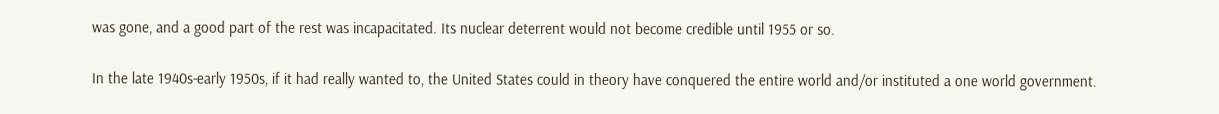was gone, and a good part of the rest was incapacitated. Its nuclear deterrent would not become credible until 1955 or so.

In the late 1940s-early 1950s, if it had really wanted to, the United States could in theory have conquered the entire world and/or instituted a one world government.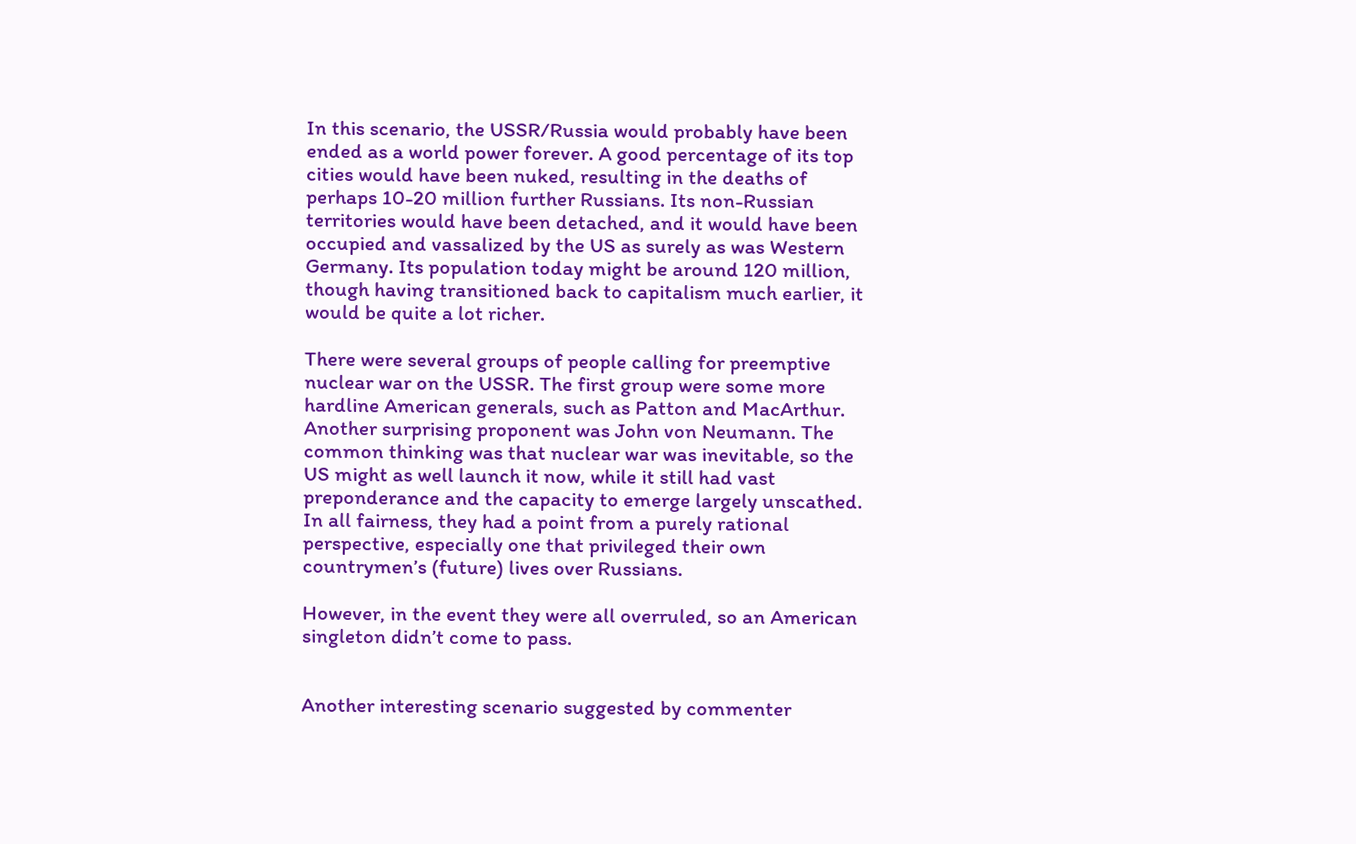In this scenario, the USSR/Russia would probably have been ended as a world power forever. A good percentage of its top cities would have been nuked, resulting in the deaths of perhaps 10-20 million further Russians. Its non-Russian territories would have been detached, and it would have been occupied and vassalized by the US as surely as was Western Germany. Its population today might be around 120 million, though having transitioned back to capitalism much earlier, it would be quite a lot richer.

There were several groups of people calling for preemptive nuclear war on the USSR. The first group were some more hardline American generals, such as Patton and MacArthur. Another surprising proponent was John von Neumann. The common thinking was that nuclear war was inevitable, so the US might as well launch it now, while it still had vast preponderance and the capacity to emerge largely unscathed. In all fairness, they had a point from a purely rational perspective, especially one that privileged their own countrymen’s (future) lives over Russians.

However, in the event they were all overruled, so an American singleton didn’t come to pass.


Another interesting scenario suggested by commenter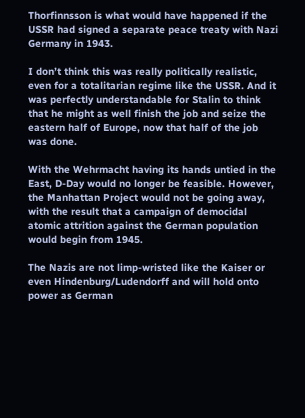Thorfinnsson is what would have happened if the USSR had signed a separate peace treaty with Nazi Germany in 1943.

I don’t think this was really politically realistic, even for a totalitarian regime like the USSR. And it was perfectly understandable for Stalin to think that he might as well finish the job and seize the eastern half of Europe, now that half of the job was done.

With the Wehrmacht having its hands untied in the East, D-Day would no longer be feasible. However, the Manhattan Project would not be going away, with the result that a campaign of democidal atomic attrition against the German population would begin from 1945.

The Nazis are not limp-wristed like the Kaiser or even Hindenburg/Ludendorff and will hold onto power as German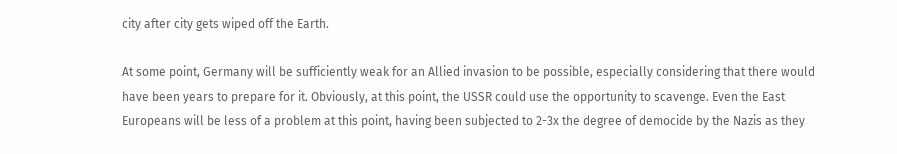city after city gets wiped off the Earth.

At some point, Germany will be sufficiently weak for an Allied invasion to be possible, especially considering that there would have been years to prepare for it. Obviously, at this point, the USSR could use the opportunity to scavenge. Even the East Europeans will be less of a problem at this point, having been subjected to 2-3x the degree of democide by the Nazis as they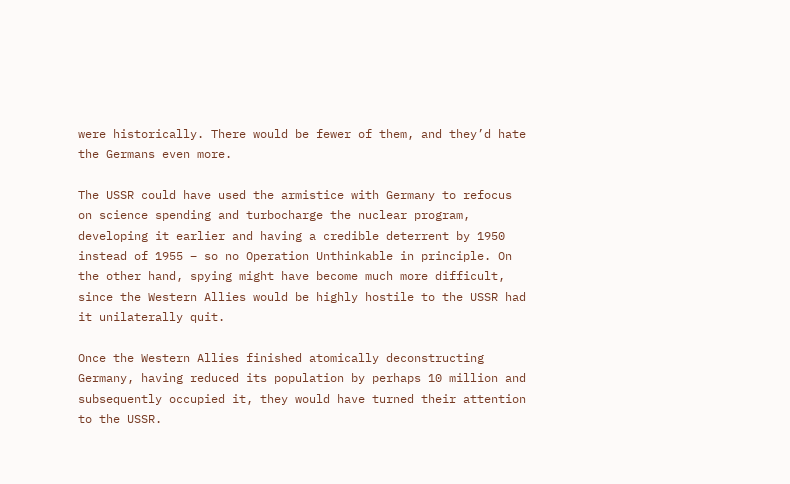were historically. There would be fewer of them, and they’d hate the Germans even more.

The USSR could have used the armistice with Germany to refocus on science spending and turbocharge the nuclear program, developing it earlier and having a credible deterrent by 1950 instead of 1955 – so no Operation Unthinkable in principle. On the other hand, spying might have become much more difficult, since the Western Allies would be highly hostile to the USSR had it unilaterally quit.

Once the Western Allies finished atomically deconstructing Germany, having reduced its population by perhaps 10 million and subsequently occupied it, they would have turned their attention to the USSR.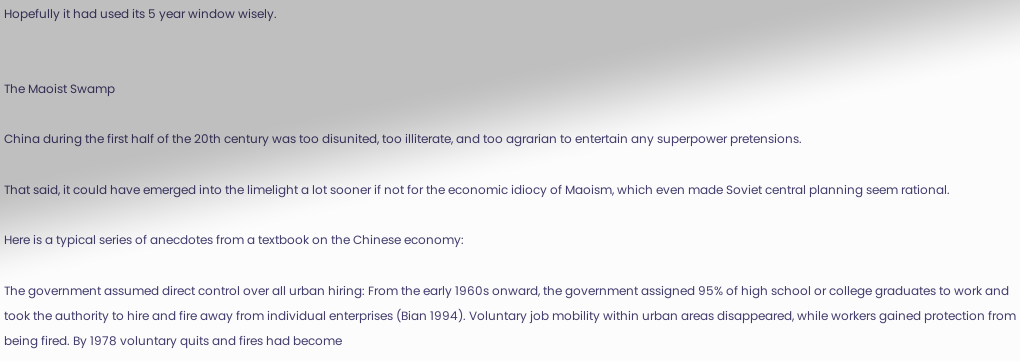Hopefully it had used its 5 year window wisely.


The Maoist Swamp

China during the first half of the 20th century was too disunited, too illiterate, and too agrarian to entertain any superpower pretensions.

That said, it could have emerged into the limelight a lot sooner if not for the economic idiocy of Maoism, which even made Soviet central planning seem rational.

Here is a typical series of anecdotes from a textbook on the Chinese economy:

The government assumed direct control over all urban hiring: From the early 1960s onward, the government assigned 95% of high school or college graduates to work and took the authority to hire and fire away from individual enterprises (Bian 1994). Voluntary job mobility within urban areas disappeared, while workers gained protection from being fired. By 1978 voluntary quits and fires had become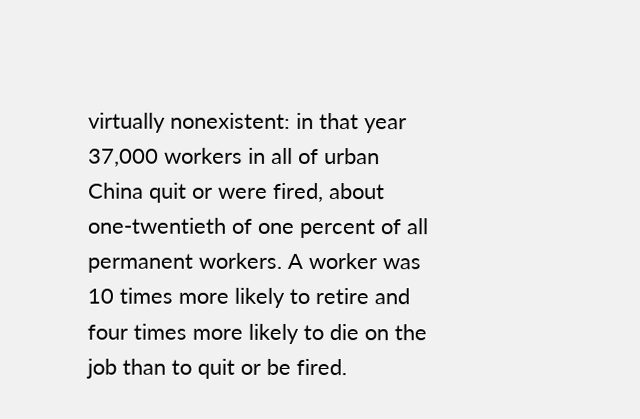virtually nonexistent: in that year 37,000 workers in all of urban China quit or were fired, about one-twentieth of one percent of all permanent workers. A worker was 10 times more likely to retire and four times more likely to die on the job than to quit or be fired.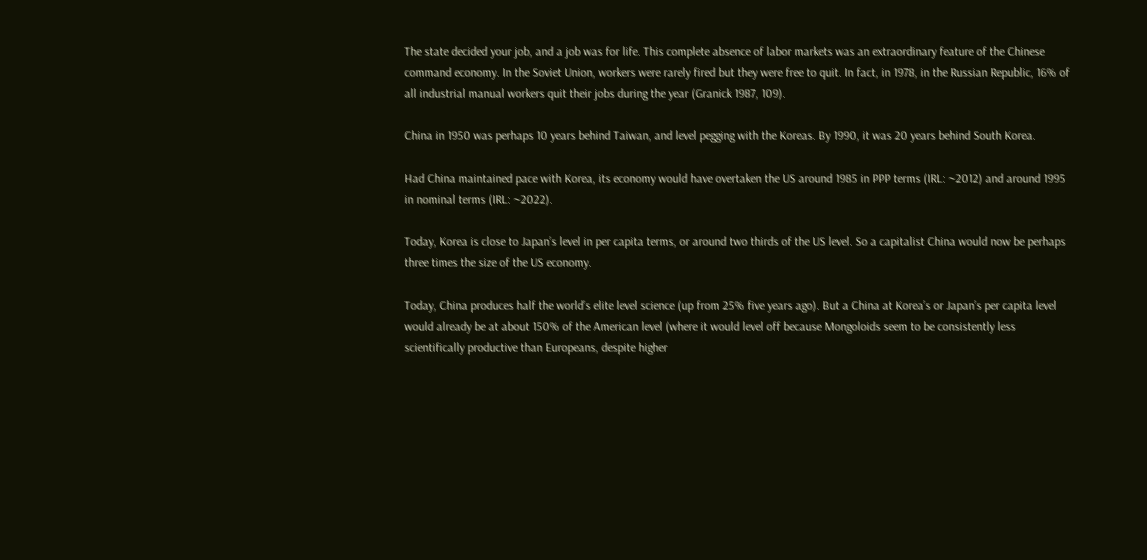The state decided your job, and a job was for life. This complete absence of labor markets was an extraordinary feature of the Chinese command economy. In the Soviet Union, workers were rarely fired but they were free to quit. In fact, in 1978, in the Russian Republic, 16% of all industrial manual workers quit their jobs during the year (Granick 1987, 109).

China in 1950 was perhaps 10 years behind Taiwan, and level pegging with the Koreas. By 1990, it was 20 years behind South Korea.

Had China maintained pace with Korea, its economy would have overtaken the US around 1985 in PPP terms (IRL: ~2012) and around 1995 in nominal terms (IRL: ~2022).

Today, Korea is close to Japan’s level in per capita terms, or around two thirds of the US level. So a capitalist China would now be perhaps three times the size of the US economy.

Today, China produces half the world’s elite level science (up from 25% five years ago). But a China at Korea’s or Japan’s per capita level would already be at about 150% of the American level (where it would level off because Mongoloids seem to be consistently less scientifically productive than Europeans, despite higher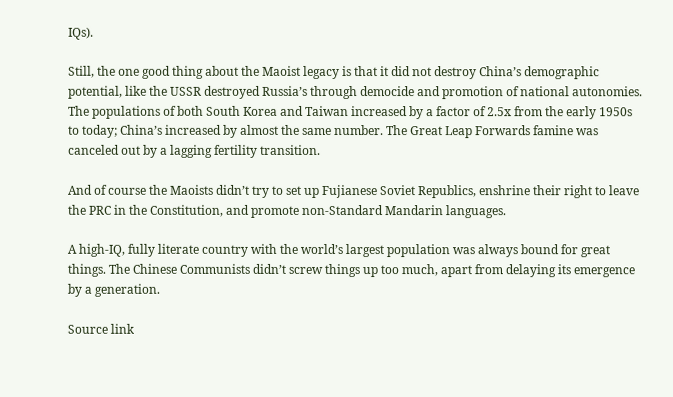IQs).

Still, the one good thing about the Maoist legacy is that it did not destroy China’s demographic potential, like the USSR destroyed Russia’s through democide and promotion of national autonomies. The populations of both South Korea and Taiwan increased by a factor of 2.5x from the early 1950s to today; China’s increased by almost the same number. The Great Leap Forwards famine was canceled out by a lagging fertility transition.

And of course the Maoists didn’t try to set up Fujianese Soviet Republics, enshrine their right to leave the PRC in the Constitution, and promote non-Standard Mandarin languages.

A high-IQ, fully literate country with the world’s largest population was always bound for great things. The Chinese Communists didn’t screw things up too much, apart from delaying its emergence by a generation.

Source link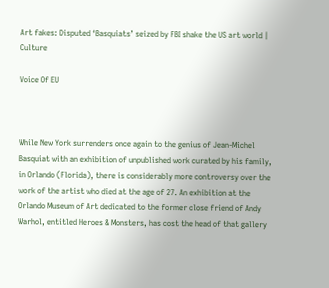Art fakes: Disputed ‘Basquiats’ seized by FBI shake the US art world | Culture

Voice Of EU



While New York surrenders once again to the genius of Jean-Michel Basquiat with an exhibition of unpublished work curated by his family, in Orlando (Florida), there is considerably more controversy over the work of the artist who died at the age of 27. An exhibition at the Orlando Museum of Art dedicated to the former close friend of Andy Warhol, entitled Heroes & Monsters, has cost the head of that gallery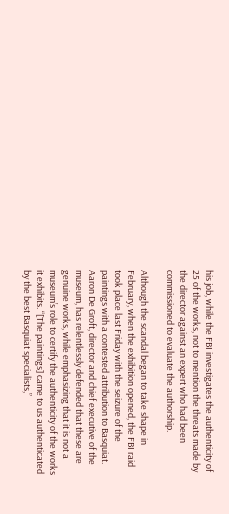his job, while the FBI investigates the authenticity of 25 of the works, not to mention the threats made by the director against an expert who had been commissioned to evaluate the authorship.

Although the scandal began to take shape in February, when the exhibition opened, the FBI raid took place last Friday with the seizure of the paintings with a contested attribution to Basquiat. Aaron De Groft, director and chief executive of the museum, has relentlessly defended that these are genuine works, while emphasizing that it is not a museum’s role to certify the authenticity of the works it exhibits. “[The paintings] came to us authenticated by the best Basquiat specialists,”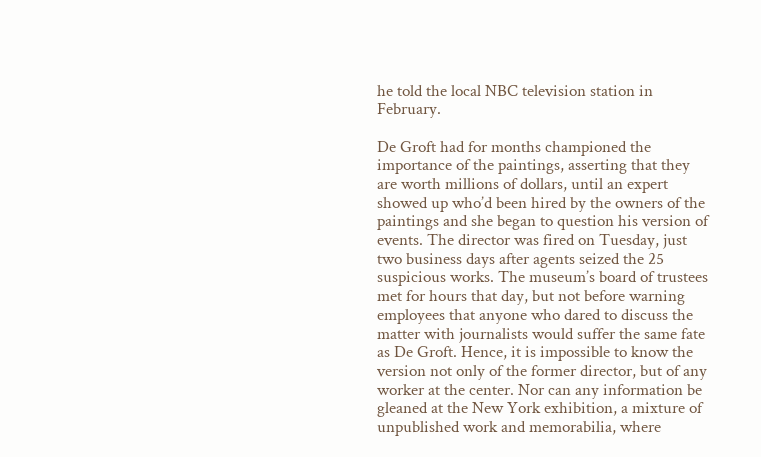he told the local NBC television station in February.

De Groft had for months championed the importance of the paintings, asserting that they are worth millions of dollars, until an expert showed up who’d been hired by the owners of the paintings and she began to question his version of events. The director was fired on Tuesday, just two business days after agents seized the 25 suspicious works. The museum’s board of trustees met for hours that day, but not before warning employees that anyone who dared to discuss the matter with journalists would suffer the same fate as De Groft. Hence, it is impossible to know the version not only of the former director, but of any worker at the center. Nor can any information be gleaned at the New York exhibition, a mixture of unpublished work and memorabilia, where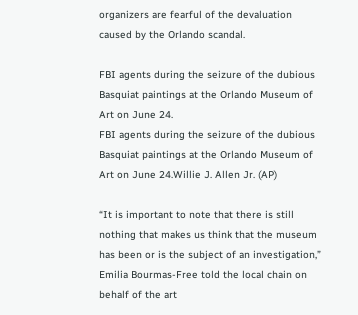organizers are fearful of the devaluation caused by the Orlando scandal.

FBI agents during the seizure of the dubious Basquiat paintings at the Orlando Museum of Art on June 24.
FBI agents during the seizure of the dubious Basquiat paintings at the Orlando Museum of Art on June 24.Willie J. Allen Jr. (AP)

“It is important to note that there is still nothing that makes us think that the museum has been or is the subject of an investigation,” Emilia Bourmas-Free told the local chain on behalf of the art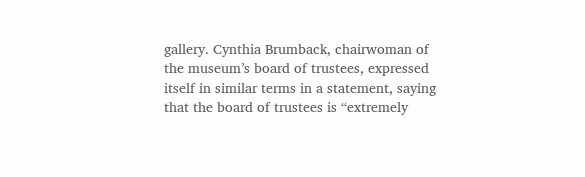gallery. Cynthia Brumback, chairwoman of the museum’s board of trustees, expressed itself in similar terms in a statement, saying that the board of trustees is “extremely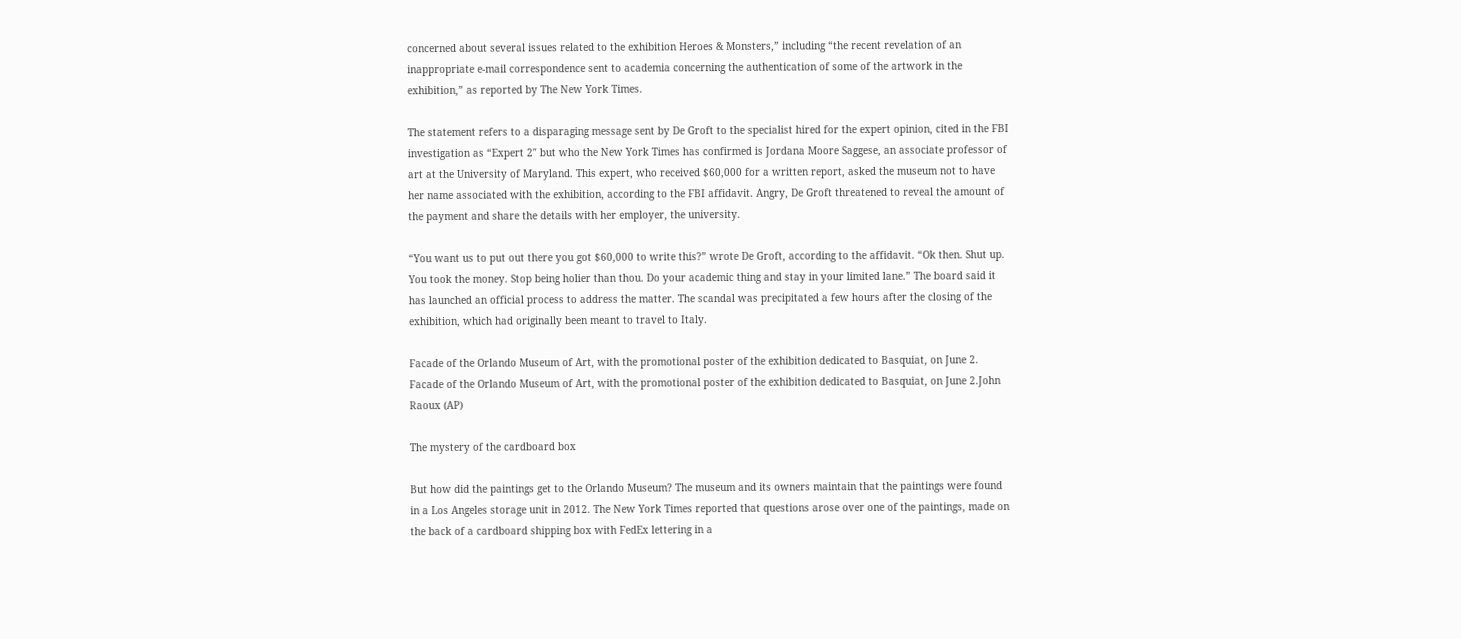concerned about several issues related to the exhibition Heroes & Monsters,” including “the recent revelation of an inappropriate e-mail correspondence sent to academia concerning the authentication of some of the artwork in the exhibition,” as reported by The New York Times.

The statement refers to a disparaging message sent by De Groft to the specialist hired for the expert opinion, cited in the FBI investigation as “Expert 2″ but who the New York Times has confirmed is Jordana Moore Saggese, an associate professor of art at the University of Maryland. This expert, who received $60,000 for a written report, asked the museum not to have her name associated with the exhibition, according to the FBI affidavit. Angry, De Groft threatened to reveal the amount of the payment and share the details with her employer, the university.

“You want us to put out there you got $60,000 to write this?” wrote De Groft, according to the affidavit. “Ok then. Shut up. You took the money. Stop being holier than thou. Do your academic thing and stay in your limited lane.” The board said it has launched an official process to address the matter. The scandal was precipitated a few hours after the closing of the exhibition, which had originally been meant to travel to Italy.

Facade of the Orlando Museum of Art, with the promotional poster of the exhibition dedicated to Basquiat, on June 2.
Facade of the Orlando Museum of Art, with the promotional poster of the exhibition dedicated to Basquiat, on June 2.John Raoux (AP)

The mystery of the cardboard box

But how did the paintings get to the Orlando Museum? The museum and its owners maintain that the paintings were found in a Los Angeles storage unit in 2012. The New York Times reported that questions arose over one of the paintings, made on the back of a cardboard shipping box with FedEx lettering in a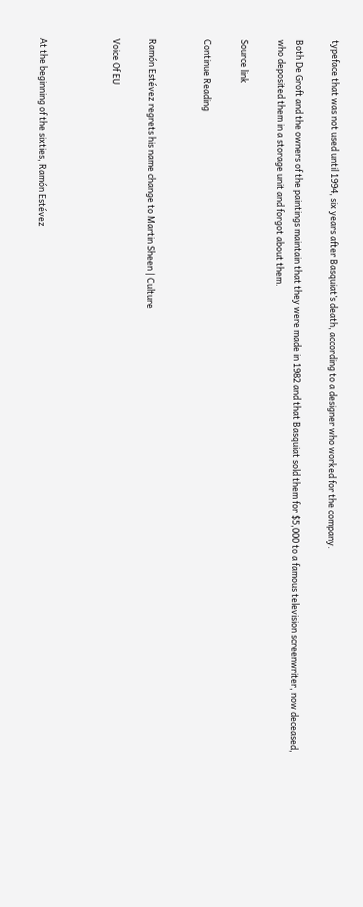typeface that was not used until 1994, six years after Basquiat’s death, according to a designer who worked for the company.

Both De Groft and the owners of the paintings maintain that they were made in 1982 and that Basquiat sold them for $5,000 to a famous television screenwriter, now deceased, who deposited them in a storage unit and forgot about them.

Source link

Continue Reading


Ramón Estévez regrets his name change to Martin Sheen | Culture

Voice Of EU



At the beginning of the sixties, Ramón Estévez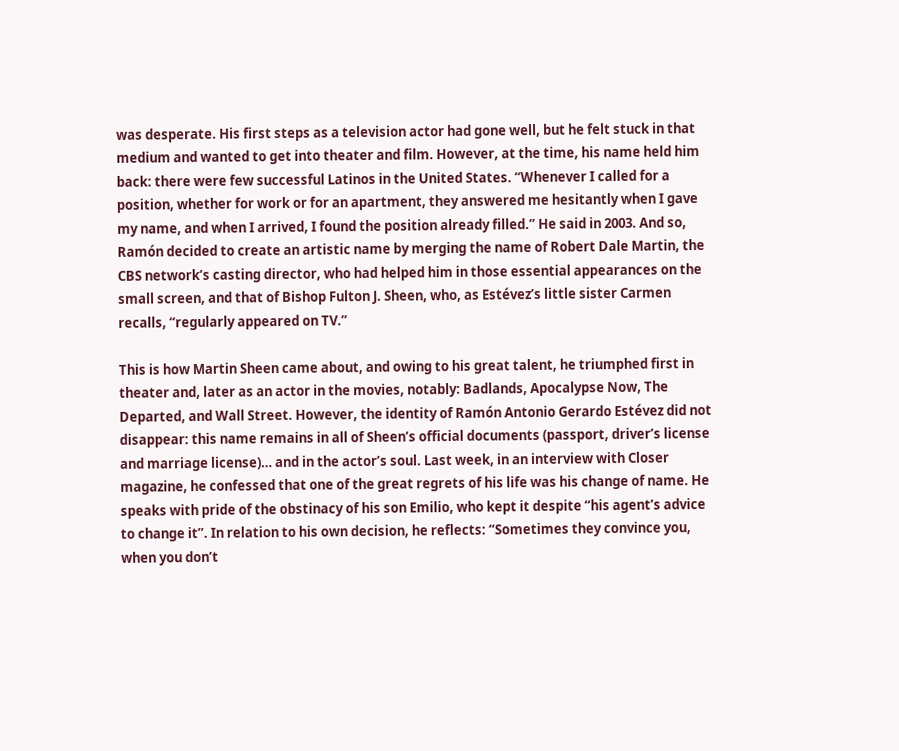was desperate. His first steps as a television actor had gone well, but he felt stuck in that medium and wanted to get into theater and film. However, at the time, his name held him back: there were few successful Latinos in the United States. “Whenever I called for a position, whether for work or for an apartment, they answered me hesitantly when I gave my name, and when I arrived, I found the position already filled.” He said in 2003. And so, Ramón decided to create an artistic name by merging the name of Robert Dale Martin, the CBS network’s casting director, who had helped him in those essential appearances on the small screen, and that of Bishop Fulton J. Sheen, who, as Estévez’s little sister Carmen recalls, “regularly appeared on TV.”

This is how Martin Sheen came about, and owing to his great talent, he triumphed first in theater and, later as an actor in the movies, notably: Badlands, Apocalypse Now, The Departed, and Wall Street. However, the identity of Ramón Antonio Gerardo Estévez did not disappear: this name remains in all of Sheen’s official documents (passport, driver’s license and marriage license)… and in the actor’s soul. Last week, in an interview with Closer magazine, he confessed that one of the great regrets of his life was his change of name. He speaks with pride of the obstinacy of his son Emilio, who kept it despite “his agent’s advice to change it”. In relation to his own decision, he reflects: “Sometimes they convince you, when you don’t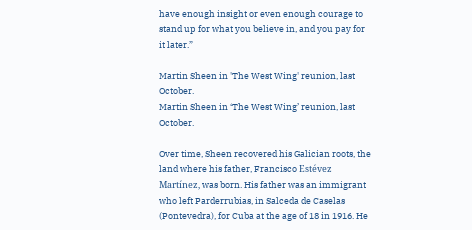have enough insight or even enough courage to stand up for what you believe in, and you pay for it later.”

Martin Sheen in 'The West Wing' reunion, last October.
Martin Sheen in ‘The West Wing’ reunion, last October.

Over time, Sheen recovered his Galician roots, the land where his father, Francisco Estévez Martínez, was born. His father was an immigrant who left Parderrubias, in Salceda de Caselas (Pontevedra), for Cuba at the age of 18 in 1916. He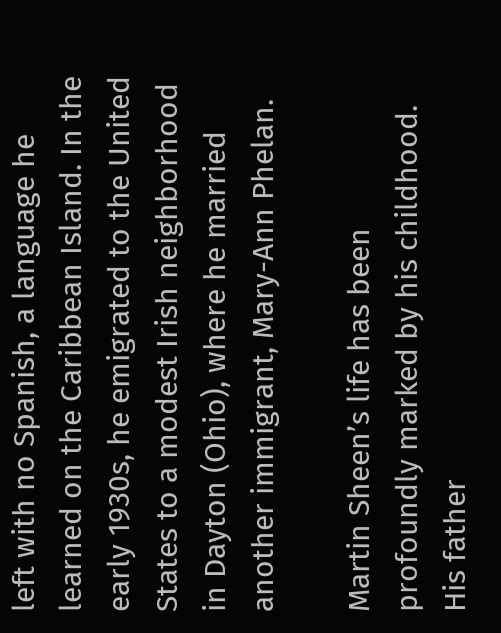left with no Spanish, a language he learned on the Caribbean Island. In the early 1930s, he emigrated to the United States to a modest Irish neighborhood in Dayton (Ohio), where he married another immigrant, Mary-Ann Phelan.

Martin Sheen’s life has been profoundly marked by his childhood. His father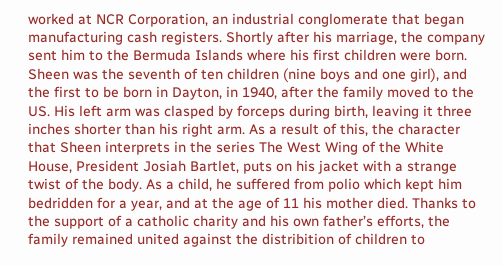worked at NCR Corporation, an industrial conglomerate that began manufacturing cash registers. Shortly after his marriage, the company sent him to the Bermuda Islands where his first children were born. Sheen was the seventh of ten children (nine boys and one girl), and the first to be born in Dayton, in 1940, after the family moved to the US. His left arm was clasped by forceps during birth, leaving it three inches shorter than his right arm. As a result of this, the character that Sheen interprets in the series The West Wing of the White House, President Josiah Bartlet, puts on his jacket with a strange twist of the body. As a child, he suffered from polio which kept him bedridden for a year, and at the age of 11 his mother died. Thanks to the support of a catholic charity and his own father’s efforts, the family remained united against the distribition of children to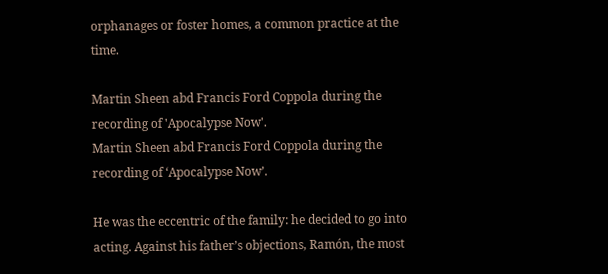orphanages or foster homes, a common practice at the time.

Martin Sheen abd Francis Ford Coppola during the recording of 'Apocalypse Now'.
Martin Sheen abd Francis Ford Coppola during the recording of ‘Apocalypse Now’.

He was the eccentric of the family: he decided to go into acting. Against his father’s objections, Ramón, the most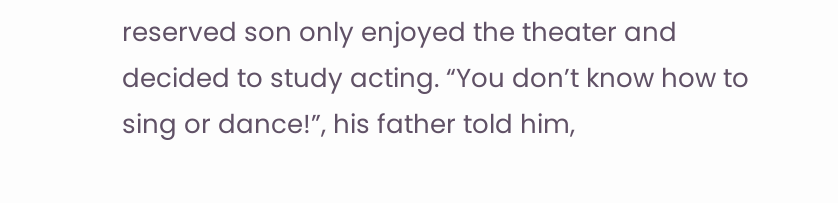reserved son only enjoyed the theater and decided to study acting. “You don’t know how to sing or dance!”, his father told him,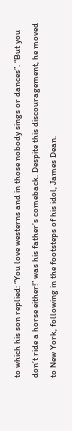to which his son replied: “You love westerns and in those nobody sings or dances”. “But you don’t ride a horse either!” was his father’s comeback. Despite this discouragement, he moved to New York, following in the footsteps of his idol, James Dean.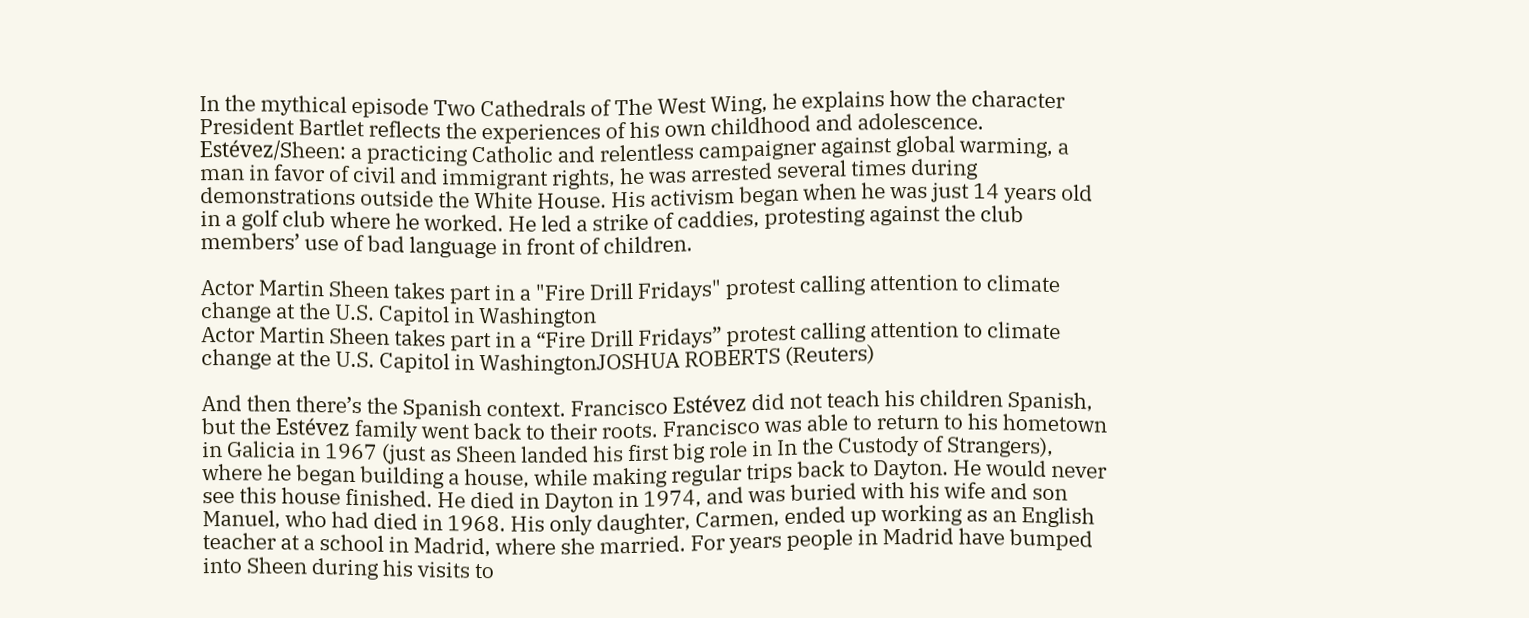In the mythical episode Two Cathedrals of The West Wing, he explains how the character President Bartlet reflects the experiences of his own childhood and adolescence. Estévez/Sheen: a practicing Catholic and relentless campaigner against global warming, a man in favor of civil and immigrant rights, he was arrested several times during demonstrations outside the White House. His activism began when he was just 14 years old in a golf club where he worked. He led a strike of caddies, protesting against the club members’ use of bad language in front of children.

Actor Martin Sheen takes part in a "Fire Drill Fridays" protest calling attention to climate change at the U.S. Capitol in Washington
Actor Martin Sheen takes part in a “Fire Drill Fridays” protest calling attention to climate change at the U.S. Capitol in WashingtonJOSHUA ROBERTS (Reuters)

And then there’s the Spanish context. Francisco Estévez did not teach his children Spanish, but the Estévez family went back to their roots. Francisco was able to return to his hometown in Galicia in 1967 (just as Sheen landed his first big role in In the Custody of Strangers), where he began building a house, while making regular trips back to Dayton. He would never see this house finished. He died in Dayton in 1974, and was buried with his wife and son Manuel, who had died in 1968. His only daughter, Carmen, ended up working as an English teacher at a school in Madrid, where she married. For years people in Madrid have bumped into Sheen during his visits to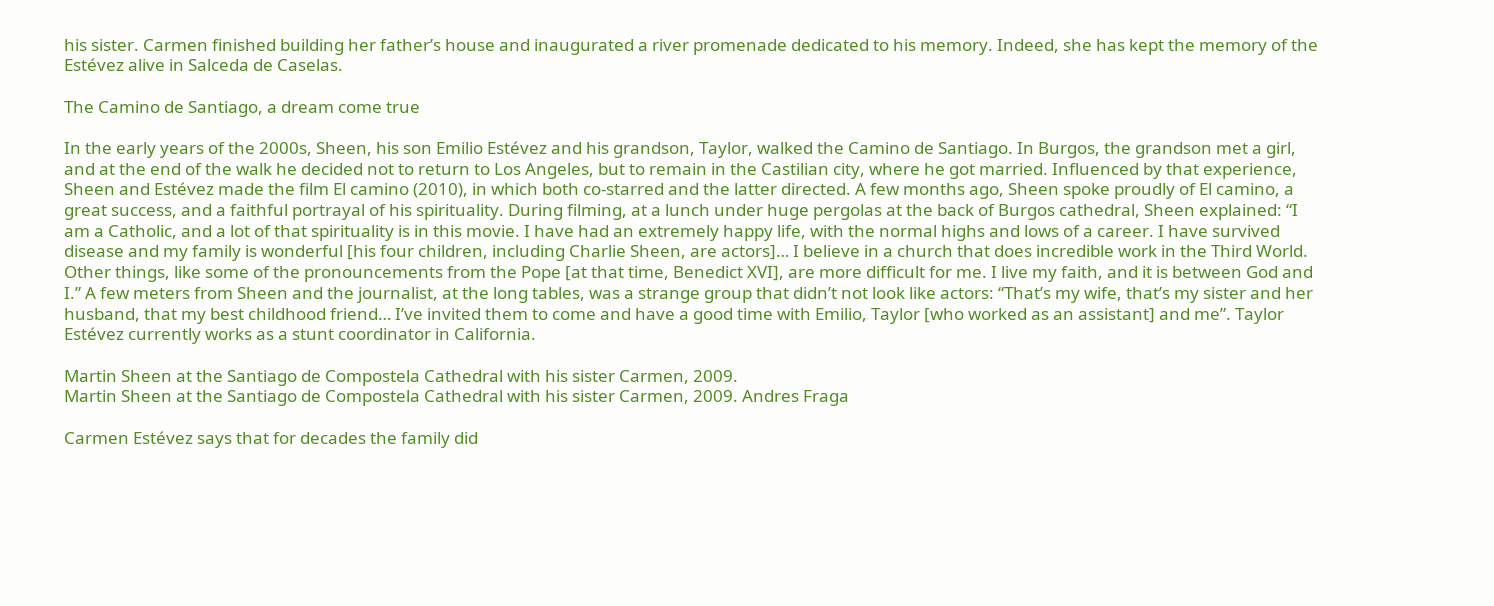his sister. Carmen finished building her father’s house and inaugurated a river promenade dedicated to his memory. Indeed, she has kept the memory of the Estévez alive in Salceda de Caselas.

The Camino de Santiago, a dream come true

In the early years of the 2000s, Sheen, his son Emilio Estévez and his grandson, Taylor, walked the Camino de Santiago. In Burgos, the grandson met a girl, and at the end of the walk he decided not to return to Los Angeles, but to remain in the Castilian city, where he got married. Influenced by that experience, Sheen and Estévez made the film El camino (2010), in which both co-starred and the latter directed. A few months ago, Sheen spoke proudly of El camino, a great success, and a faithful portrayal of his spirituality. During filming, at a lunch under huge pergolas at the back of Burgos cathedral, Sheen explained: “I am a Catholic, and a lot of that spirituality is in this movie. I have had an extremely happy life, with the normal highs and lows of a career. I have survived disease and my family is wonderful [his four children, including Charlie Sheen, are actors]… I believe in a church that does incredible work in the Third World. Other things, like some of the pronouncements from the Pope [at that time, Benedict XVI], are more difficult for me. I live my faith, and it is between God and I.” A few meters from Sheen and the journalist, at the long tables, was a strange group that didn’t not look like actors: “That’s my wife, that’s my sister and her husband, that my best childhood friend… I’ve invited them to come and have a good time with Emilio, Taylor [who worked as an assistant] and me”. Taylor Estévez currently works as a stunt coordinator in California.

Martin Sheen at the Santiago de Compostela Cathedral with his sister Carmen, 2009.
Martin Sheen at the Santiago de Compostela Cathedral with his sister Carmen, 2009. Andres Fraga

Carmen Estévez says that for decades the family did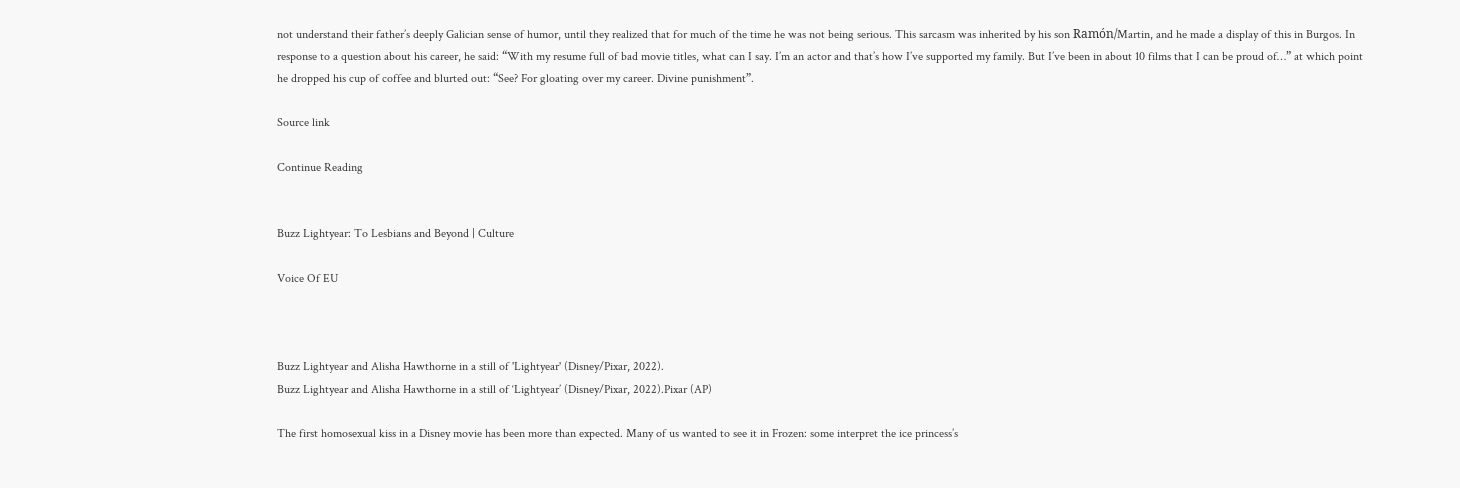not understand their father’s deeply Galician sense of humor, until they realized that for much of the time he was not being serious. This sarcasm was inherited by his son Ramón/Martin, and he made a display of this in Burgos. In response to a question about his career, he said: “With my resume full of bad movie titles, what can I say. I’m an actor and that’s how I’ve supported my family. But I’ve been in about 10 films that I can be proud of…” at which point he dropped his cup of coffee and blurted out: “See? For gloating over my career. Divine punishment”.

Source link

Continue Reading


Buzz Lightyear: To Lesbians and Beyond | Culture

Voice Of EU



Buzz Lightyear and Alisha Hawthorne in a still of 'Lightyear' (Disney/Pixar, 2022).
Buzz Lightyear and Alisha Hawthorne in a still of ‘Lightyear’ (Disney/Pixar, 2022).Pixar (AP)

The first homosexual kiss in a Disney movie has been more than expected. Many of us wanted to see it in Frozen: some interpret the ice princess’s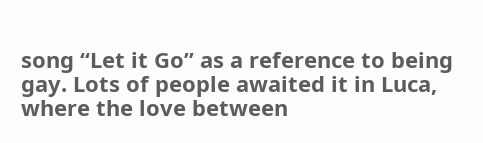song “Let it Go” as a reference to being gay. Lots of people awaited it in Luca, where the love between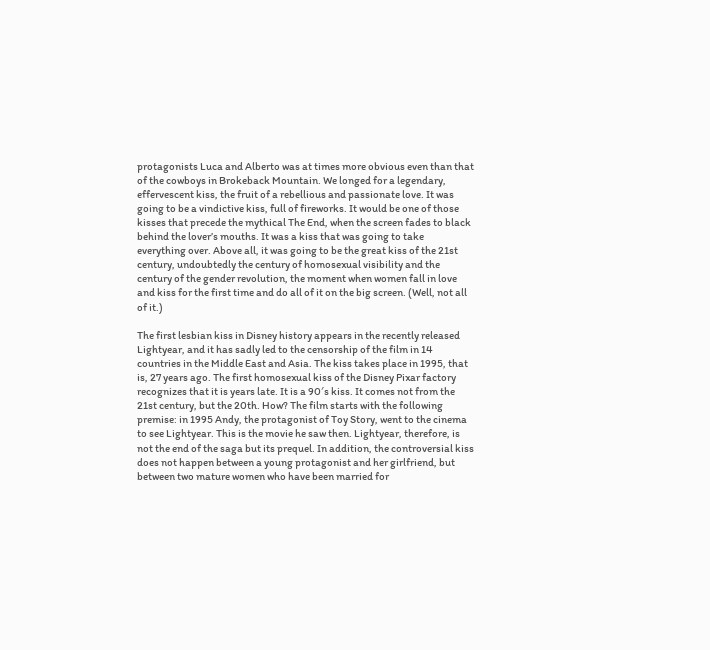protagonists Luca and Alberto was at times more obvious even than that of the cowboys in Brokeback Mountain. We longed for a legendary, effervescent kiss, the fruit of a rebellious and passionate love. It was going to be a vindictive kiss, full of fireworks. It would be one of those kisses that precede the mythical The End, when the screen fades to black behind the lover’s mouths. It was a kiss that was going to take everything over. Above all, it was going to be the great kiss of the 21st century, undoubtedly the century of homosexual visibility and the century of the gender revolution, the moment when women fall in love and kiss for the first time and do all of it on the big screen. (Well, not all of it.)

The first lesbian kiss in Disney history appears in the recently released Lightyear, and it has sadly led to the censorship of the film in 14 countries in the Middle East and Asia. The kiss takes place in 1995, that is, 27 years ago. The first homosexual kiss of the Disney Pixar factory recognizes that it is years late. It is a 90′s kiss. It comes not from the 21st century, but the 20th. How? The film starts with the following premise: in 1995 Andy, the protagonist of Toy Story, went to the cinema to see Lightyear. This is the movie he saw then. Lightyear, therefore, is not the end of the saga but its prequel. In addition, the controversial kiss does not happen between a young protagonist and her girlfriend, but between two mature women who have been married for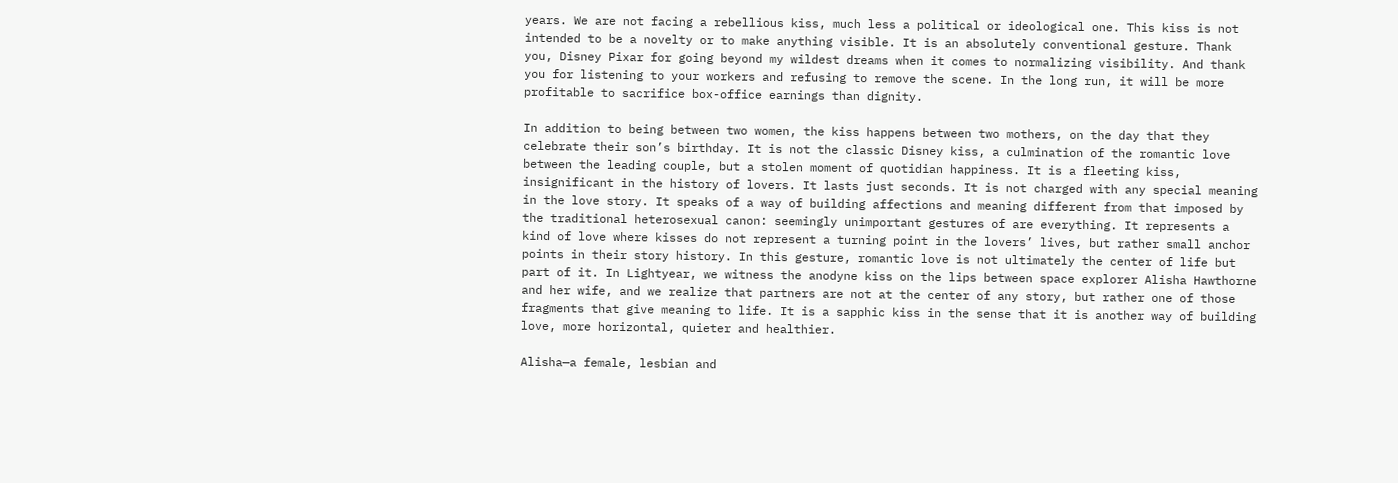years. We are not facing a rebellious kiss, much less a political or ideological one. This kiss is not intended to be a novelty or to make anything visible. It is an absolutely conventional gesture. Thank you, Disney Pixar for going beyond my wildest dreams when it comes to normalizing visibility. And thank you for listening to your workers and refusing to remove the scene. In the long run, it will be more profitable to sacrifice box-office earnings than dignity.

In addition to being between two women, the kiss happens between two mothers, on the day that they celebrate their son’s birthday. It is not the classic Disney kiss, a culmination of the romantic love between the leading couple, but a stolen moment of quotidian happiness. It is a fleeting kiss, insignificant in the history of lovers. It lasts just seconds. It is not charged with any special meaning in the love story. It speaks of a way of building affections and meaning different from that imposed by the traditional heterosexual canon: seemingly unimportant gestures of are everything. It represents a kind of love where kisses do not represent a turning point in the lovers’ lives, but rather small anchor points in their story history. In this gesture, romantic love is not ultimately the center of life but part of it. In Lightyear, we witness the anodyne kiss on the lips between space explorer Alisha Hawthorne and her wife, and we realize that partners are not at the center of any story, but rather one of those fragments that give meaning to life. It is a sapphic kiss in the sense that it is another way of building love, more horizontal, quieter and healthier.

Alisha—a female, lesbian and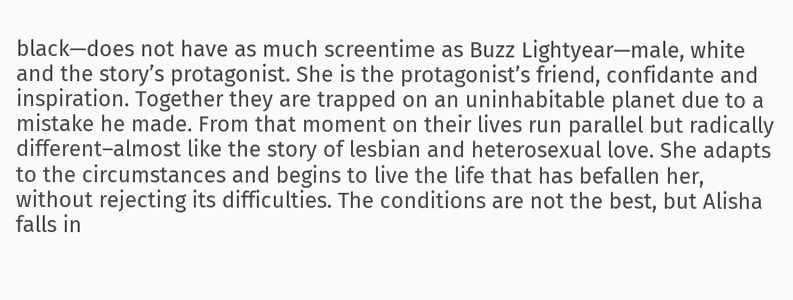black—does not have as much screentime as Buzz Lightyear—male, white and the story’s protagonist. She is the protagonist’s friend, confidante and inspiration. Together they are trapped on an uninhabitable planet due to a mistake he made. From that moment on their lives run parallel but radically different–almost like the story of lesbian and heterosexual love. She adapts to the circumstances and begins to live the life that has befallen her, without rejecting its difficulties. The conditions are not the best, but Alisha falls in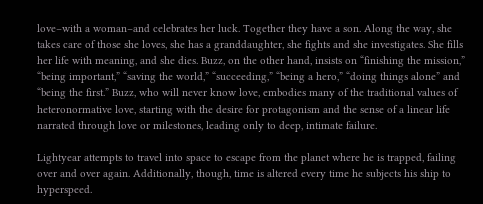love–with a woman–and celebrates her luck. Together they have a son. Along the way, she takes care of those she loves, she has a granddaughter, she fights and she investigates. She fills her life with meaning, and she dies. Buzz, on the other hand, insists on “finishing the mission,” “being important,” “saving the world,” “succeeding,” “being a hero,” “doing things alone” and “being the first.” Buzz, who will never know love, embodies many of the traditional values of heteronormative love, starting with the desire for protagonism and the sense of a linear life narrated through love or milestones, leading only to deep, intimate failure.

Lightyear attempts to travel into space to escape from the planet where he is trapped, failing over and over again. Additionally, though, time is altered every time he subjects his ship to hyperspeed.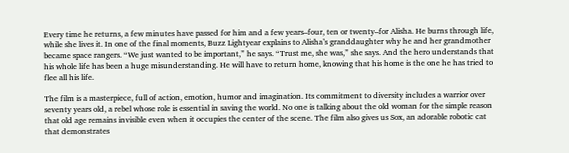Every time he returns, a few minutes have passed for him and a few years–four, ten or twenty–for Alisha. He burns through life, while she lives it. In one of the final moments, Buzz Lightyear explains to Alisha’s granddaughter why he and her grandmother became space rangers. “We just wanted to be important,” he says. “Trust me, she was,” she says. And the hero understands that his whole life has been a huge misunderstanding. He will have to return home, knowing that his home is the one he has tried to flee all his life.

The film is a masterpiece, full of action, emotion, humor and imagination. Its commitment to diversity includes a warrior over seventy years old, a rebel whose role is essential in saving the world. No one is talking about the old woman for the simple reason that old age remains invisible even when it occupies the center of the scene. The film also gives us Sox, an adorable robotic cat that demonstrates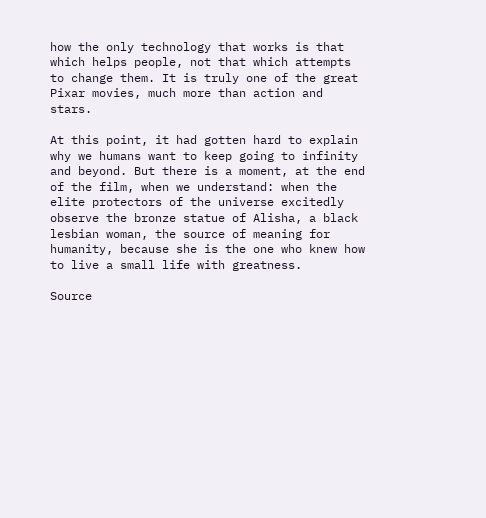how the only technology that works is that which helps people, not that which attempts to change them. It is truly one of the great Pixar movies, much more than action and stars.

At this point, it had gotten hard to explain why we humans want to keep going to infinity and beyond. But there is a moment, at the end of the film, when we understand: when the elite protectors of the universe excitedly observe the bronze statue of Alisha, a black lesbian woman, the source of meaning for humanity, because she is the one who knew how to live a small life with greatness.

Source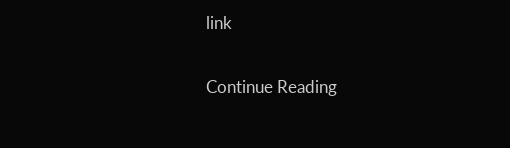link

Continue Reading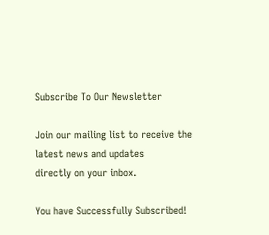Subscribe To Our Newsletter

Join our mailing list to receive the latest news and updates
directly on your inbox.

You have Successfully Subscribed!